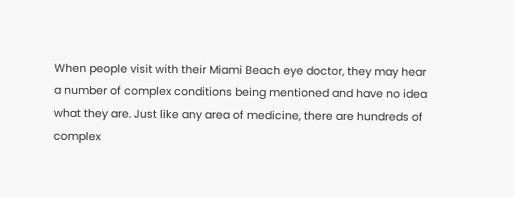When people visit with their Miami Beach eye doctor, they may hear a number of complex conditions being mentioned and have no idea what they are. Just like any area of medicine, there are hundreds of complex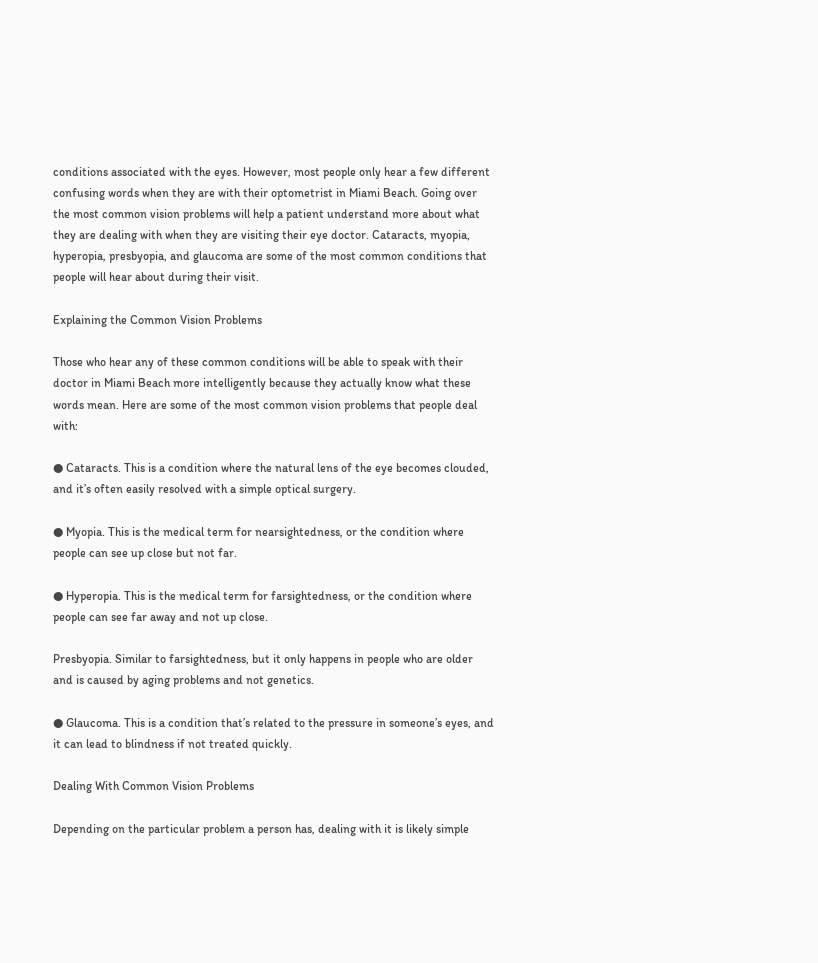conditions associated with the eyes. However, most people only hear a few different confusing words when they are with their optometrist in Miami Beach. Going over the most common vision problems will help a patient understand more about what they are dealing with when they are visiting their eye doctor. Cataracts, myopia, hyperopia, presbyopia, and glaucoma are some of the most common conditions that people will hear about during their visit.

Explaining the Common Vision Problems

Those who hear any of these common conditions will be able to speak with their doctor in Miami Beach more intelligently because they actually know what these words mean. Here are some of the most common vision problems that people deal with:

● Cataracts. This is a condition where the natural lens of the eye becomes clouded, and it’s often easily resolved with a simple optical surgery.

● Myopia. This is the medical term for nearsightedness, or the condition where people can see up close but not far.

● Hyperopia. This is the medical term for farsightedness, or the condition where people can see far away and not up close.

Presbyopia. Similar to farsightedness, but it only happens in people who are older and is caused by aging problems and not genetics.

● Glaucoma. This is a condition that’s related to the pressure in someone’s eyes, and it can lead to blindness if not treated quickly.

Dealing With Common Vision Problems

Depending on the particular problem a person has, dealing with it is likely simple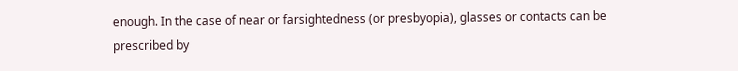enough. In the case of near or farsightedness (or presbyopia), glasses or contacts can be prescribed by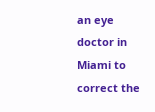an eye doctor in Miami to correct the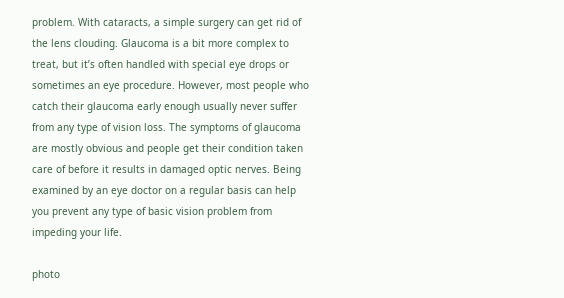problem. With cataracts, a simple surgery can get rid of the lens clouding. Glaucoma is a bit more complex to treat, but it’s often handled with special eye drops or sometimes an eye procedure. However, most people who catch their glaucoma early enough usually never suffer from any type of vision loss. The symptoms of glaucoma are mostly obvious and people get their condition taken care of before it results in damaged optic nerves. Being examined by an eye doctor on a regular basis can help you prevent any type of basic vision problem from impeding your life.

photo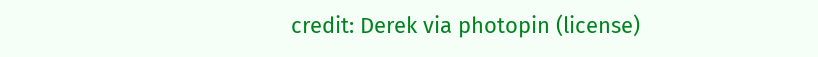credit: Derek via photopin (license)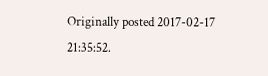Originally posted 2017-02-17 21:35:52.